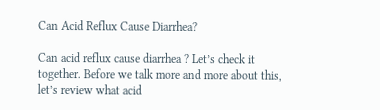Can Acid Reflux Cause Diarrhea?

Can acid reflux cause diarrhea ? Let’s check it together. Before we talk more and more about this, let’s review what acid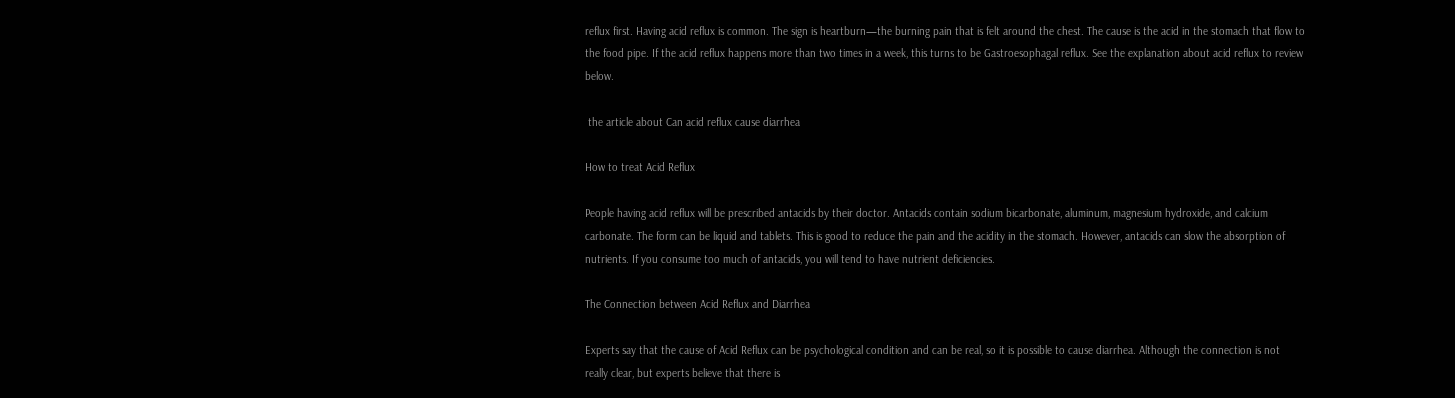reflux first. Having acid reflux is common. The sign is heartburn—the burning pain that is felt around the chest. The cause is the acid in the stomach that flow to the food pipe. If the acid reflux happens more than two times in a week, this turns to be Gastroesophagal reflux. See the explanation about acid reflux to review below.

 the article about Can acid reflux cause diarrhea

How to treat Acid Reflux

People having acid reflux will be prescribed antacids by their doctor. Antacids contain sodium bicarbonate, aluminum, magnesium hydroxide, and calcium carbonate. The form can be liquid and tablets. This is good to reduce the pain and the acidity in the stomach. However, antacids can slow the absorption of nutrients. If you consume too much of antacids, you will tend to have nutrient deficiencies.

The Connection between Acid Reflux and Diarrhea

Experts say that the cause of Acid Reflux can be psychological condition and can be real, so it is possible to cause diarrhea. Although the connection is not really clear, but experts believe that there is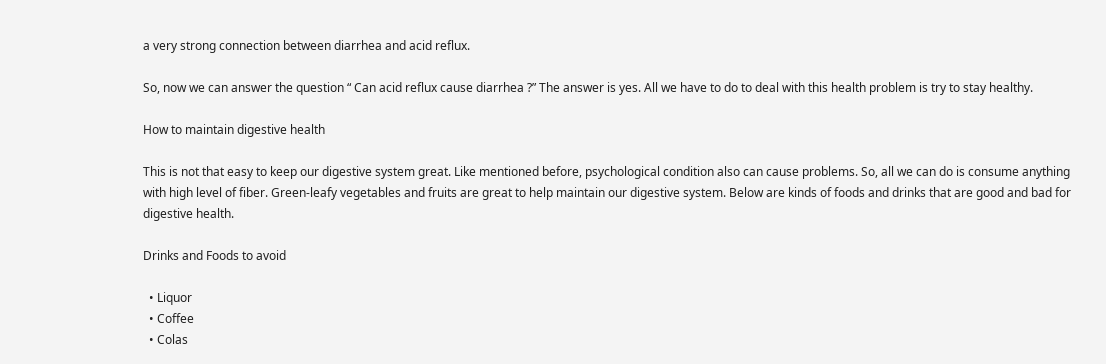a very strong connection between diarrhea and acid reflux.

So, now we can answer the question “ Can acid reflux cause diarrhea ?” The answer is yes. All we have to do to deal with this health problem is try to stay healthy.

How to maintain digestive health

This is not that easy to keep our digestive system great. Like mentioned before, psychological condition also can cause problems. So, all we can do is consume anything with high level of fiber. Green-leafy vegetables and fruits are great to help maintain our digestive system. Below are kinds of foods and drinks that are good and bad for digestive health.

Drinks and Foods to avoid

  • Liquor
  • Coffee
  • Colas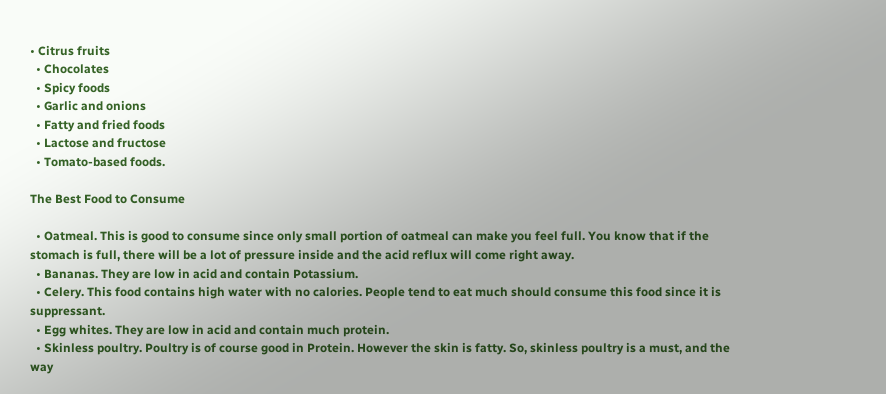• Citrus fruits
  • Chocolates
  • Spicy foods
  • Garlic and onions
  • Fatty and fried foods
  • Lactose and fructose
  • Tomato-based foods.

The Best Food to Consume

  • Oatmeal. This is good to consume since only small portion of oatmeal can make you feel full. You know that if the stomach is full, there will be a lot of pressure inside and the acid reflux will come right away.
  • Bananas. They are low in acid and contain Potassium.
  • Celery. This food contains high water with no calories. People tend to eat much should consume this food since it is suppressant.
  • Egg whites. They are low in acid and contain much protein.
  • Skinless poultry. Poultry is of course good in Protein. However the skin is fatty. So, skinless poultry is a must, and the way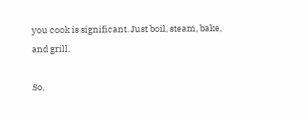you cook is significant. Just boil, steam, bake, and grill.

So,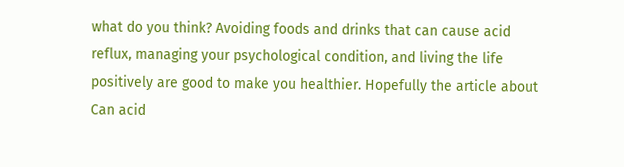what do you think? Avoiding foods and drinks that can cause acid reflux, managing your psychological condition, and living the life positively are good to make you healthier. Hopefully the article about Can acid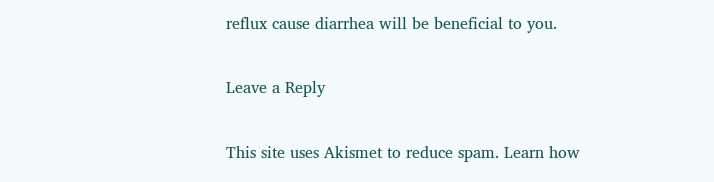reflux cause diarrhea will be beneficial to you.

Leave a Reply

This site uses Akismet to reduce spam. Learn how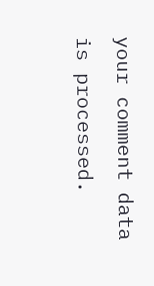your comment data is processed.